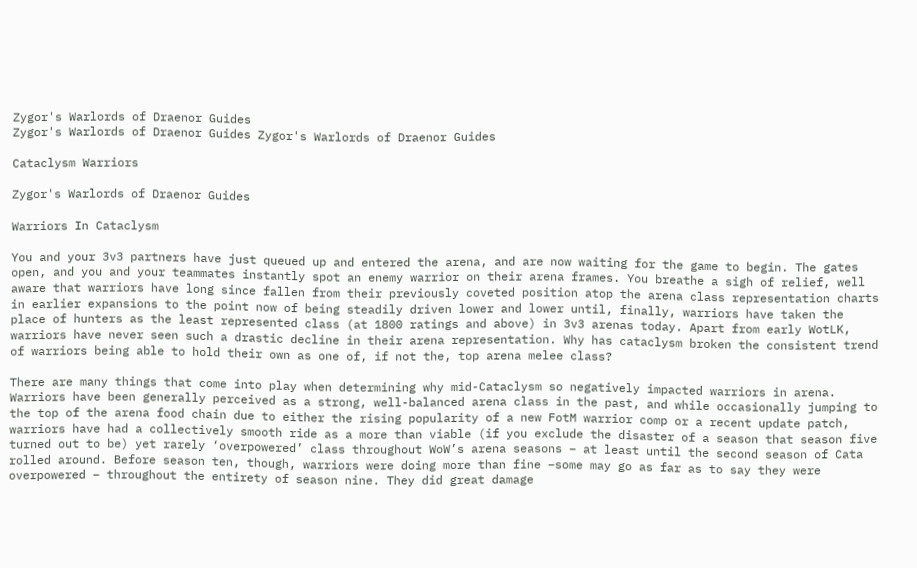Zygor's Warlords of Draenor Guides
Zygor's Warlords of Draenor Guides Zygor's Warlords of Draenor Guides

Cataclysm Warriors

Zygor's Warlords of Draenor Guides

Warriors In Cataclysm

You and your 3v3 partners have just queued up and entered the arena, and are now waiting for the game to begin. The gates open, and you and your teammates instantly spot an enemy warrior on their arena frames. You breathe a sigh of relief, well aware that warriors have long since fallen from their previously coveted position atop the arena class representation charts in earlier expansions to the point now of being steadily driven lower and lower until, finally, warriors have taken the place of hunters as the least represented class (at 1800 ratings and above) in 3v3 arenas today. Apart from early WotLK, warriors have never seen such a drastic decline in their arena representation. Why has cataclysm broken the consistent trend of warriors being able to hold their own as one of, if not the, top arena melee class?

There are many things that come into play when determining why mid-Cataclysm so negatively impacted warriors in arena. Warriors have been generally perceived as a strong, well-balanced arena class in the past, and while occasionally jumping to the top of the arena food chain due to either the rising popularity of a new FotM warrior comp or a recent update patch, warriors have had a collectively smooth ride as a more than viable (if you exclude the disaster of a season that season five turned out to be) yet rarely ‘overpowered’ class throughout WoW’s arena seasons – at least until the second season of Cata rolled around. Before season ten, though, warriors were doing more than fine –some may go as far as to say they were overpowered – throughout the entirety of season nine. They did great damage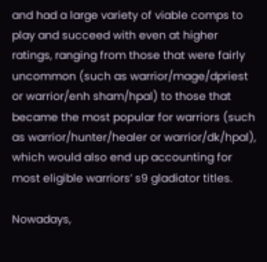and had a large variety of viable comps to play and succeed with even at higher ratings, ranging from those that were fairly uncommon (such as warrior/mage/dpriest or warrior/enh sham/hpal) to those that became the most popular for warriors (such as warrior/hunter/healer or warrior/dk/hpal), which would also end up accounting for most eligible warriors’ s9 gladiator titles.

Nowadays,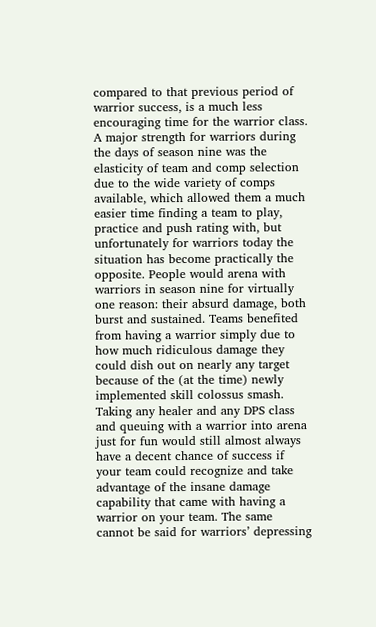compared to that previous period of warrior success, is a much less encouraging time for the warrior class. A major strength for warriors during the days of season nine was the elasticity of team and comp selection due to the wide variety of comps available, which allowed them a much easier time finding a team to play, practice and push rating with, but unfortunately for warriors today the situation has become practically the opposite. People would arena with warriors in season nine for virtually one reason: their absurd damage, both burst and sustained. Teams benefited from having a warrior simply due to how much ridiculous damage they could dish out on nearly any target because of the (at the time) newly implemented skill colossus smash. Taking any healer and any DPS class and queuing with a warrior into arena just for fun would still almost always have a decent chance of success if your team could recognize and take advantage of the insane damage capability that came with having a warrior on your team. The same cannot be said for warriors’ depressing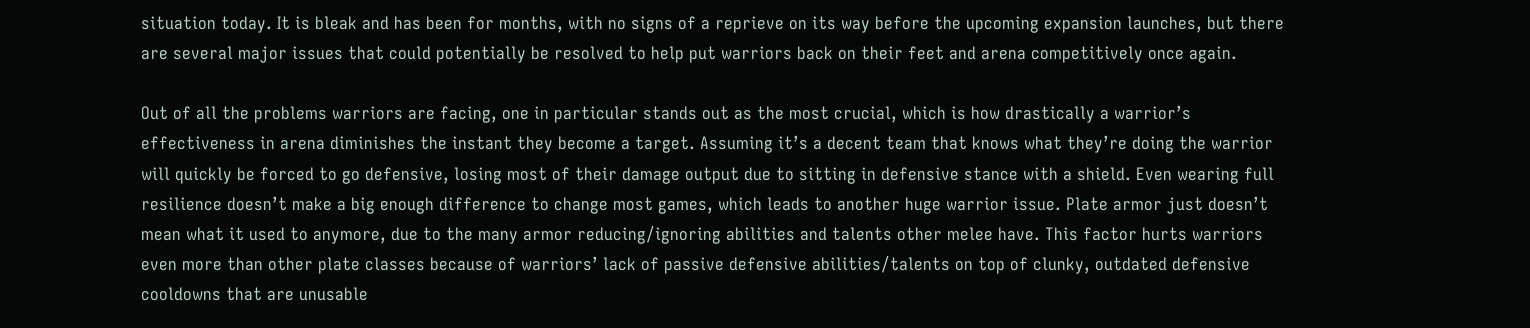situation today. It is bleak and has been for months, with no signs of a reprieve on its way before the upcoming expansion launches, but there are several major issues that could potentially be resolved to help put warriors back on their feet and arena competitively once again.

Out of all the problems warriors are facing, one in particular stands out as the most crucial, which is how drastically a warrior’s effectiveness in arena diminishes the instant they become a target. Assuming it’s a decent team that knows what they’re doing the warrior will quickly be forced to go defensive, losing most of their damage output due to sitting in defensive stance with a shield. Even wearing full resilience doesn’t make a big enough difference to change most games, which leads to another huge warrior issue. Plate armor just doesn’t mean what it used to anymore, due to the many armor reducing/ignoring abilities and talents other melee have. This factor hurts warriors even more than other plate classes because of warriors’ lack of passive defensive abilities/talents on top of clunky, outdated defensive cooldowns that are unusable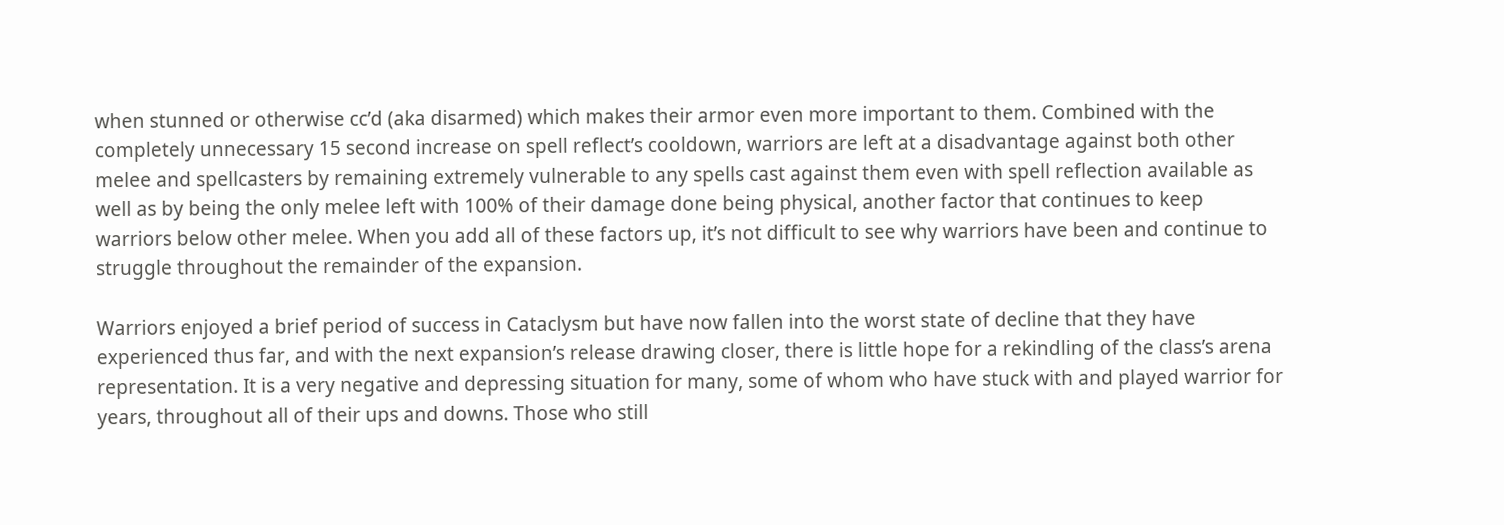when stunned or otherwise cc’d (aka disarmed) which makes their armor even more important to them. Combined with the completely unnecessary 15 second increase on spell reflect’s cooldown, warriors are left at a disadvantage against both other melee and spellcasters by remaining extremely vulnerable to any spells cast against them even with spell reflection available as well as by being the only melee left with 100% of their damage done being physical, another factor that continues to keep warriors below other melee. When you add all of these factors up, it’s not difficult to see why warriors have been and continue to struggle throughout the remainder of the expansion.

Warriors enjoyed a brief period of success in Cataclysm but have now fallen into the worst state of decline that they have experienced thus far, and with the next expansion’s release drawing closer, there is little hope for a rekindling of the class’s arena representation. It is a very negative and depressing situation for many, some of whom who have stuck with and played warrior for years, throughout all of their ups and downs. Those who still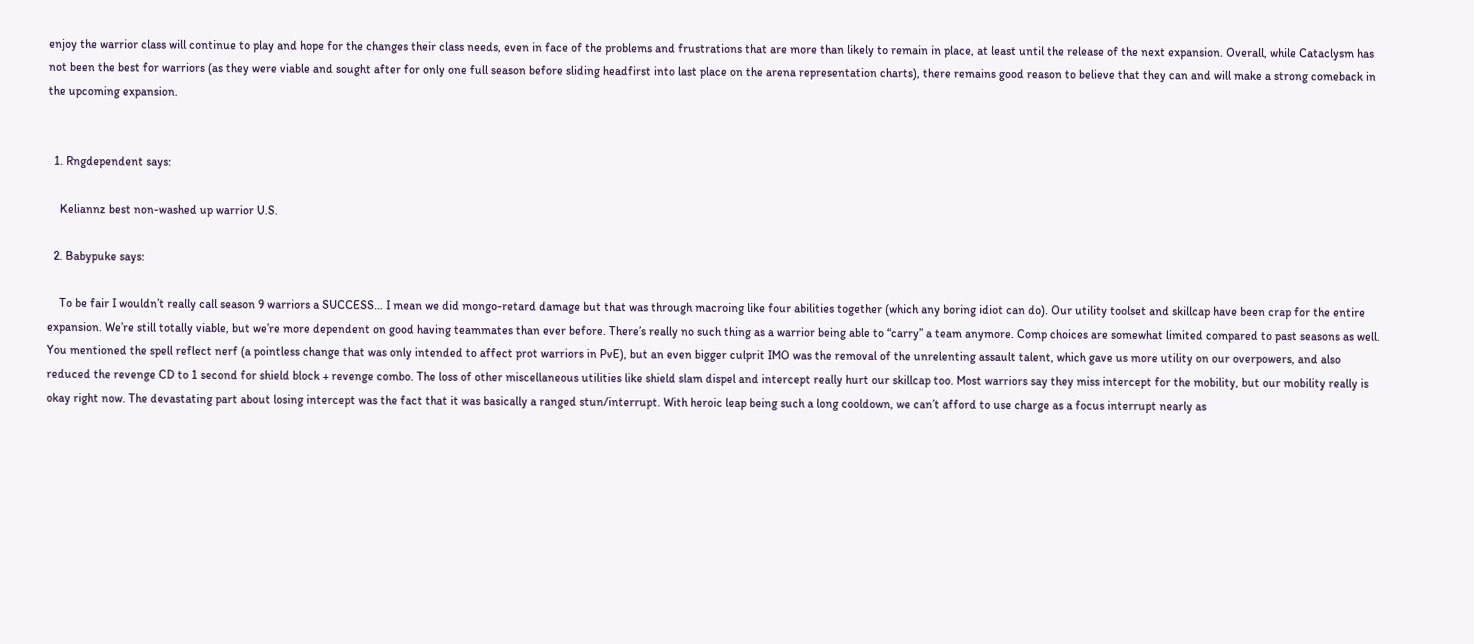enjoy the warrior class will continue to play and hope for the changes their class needs, even in face of the problems and frustrations that are more than likely to remain in place, at least until the release of the next expansion. Overall, while Cataclysm has not been the best for warriors (as they were viable and sought after for only one full season before sliding headfirst into last place on the arena representation charts), there remains good reason to believe that they can and will make a strong comeback in the upcoming expansion.


  1. Rngdependent says:

    Keliannz best non-washed up warrior U.S.

  2. Babypuke says:

    To be fair I wouldn’t really call season 9 warriors a SUCCESS… I mean we did mongo-retard damage but that was through macroing like four abilities together (which any boring idiot can do). Our utility toolset and skillcap have been crap for the entire expansion. We’re still totally viable, but we’re more dependent on good having teammates than ever before. There’s really no such thing as a warrior being able to “carry” a team anymore. Comp choices are somewhat limited compared to past seasons as well. You mentioned the spell reflect nerf (a pointless change that was only intended to affect prot warriors in PvE), but an even bigger culprit IMO was the removal of the unrelenting assault talent, which gave us more utility on our overpowers, and also reduced the revenge CD to 1 second for shield block + revenge combo. The loss of other miscellaneous utilities like shield slam dispel and intercept really hurt our skillcap too. Most warriors say they miss intercept for the mobility, but our mobility really is okay right now. The devastating part about losing intercept was the fact that it was basically a ranged stun/interrupt. With heroic leap being such a long cooldown, we can’t afford to use charge as a focus interrupt nearly as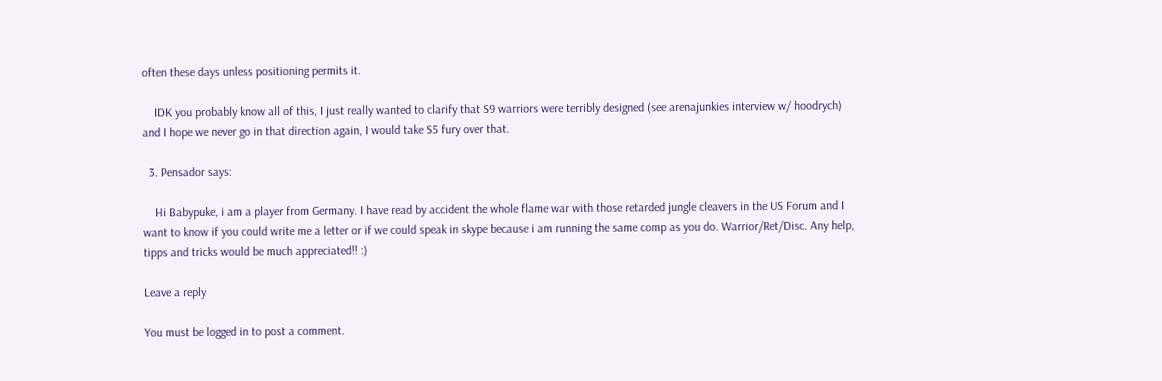often these days unless positioning permits it.

    IDK you probably know all of this, I just really wanted to clarify that S9 warriors were terribly designed (see arenajunkies interview w/ hoodrych) and I hope we never go in that direction again, I would take S5 fury over that.

  3. Pensador says:

    Hi Babypuke, i am a player from Germany. I have read by accident the whole flame war with those retarded jungle cleavers in the US Forum and I want to know if you could write me a letter or if we could speak in skype because i am running the same comp as you do. Warrior/Ret/Disc. Any help, tipps and tricks would be much appreciated!! :)

Leave a reply

You must be logged in to post a comment.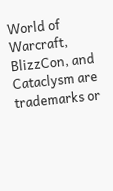World of Warcraft, BlizzCon, and Cataclysm are trademarks or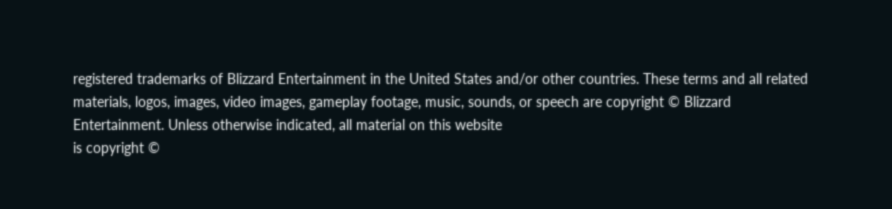registered trademarks of Blizzard Entertainment in the United States and/or other countries. These terms and all related
materials, logos, images, video images, gameplay footage, music, sounds, or speech are copyright © Blizzard Entertainment. Unless otherwise indicated, all material on this website
is copyright ©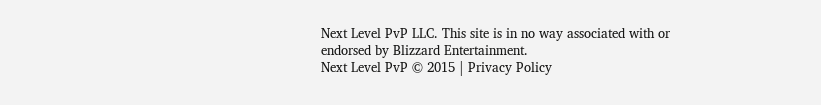Next Level PvP LLC. This site is in no way associated with or endorsed by Blizzard Entertainment.
Next Level PvP © 2015 | Privacy Policy